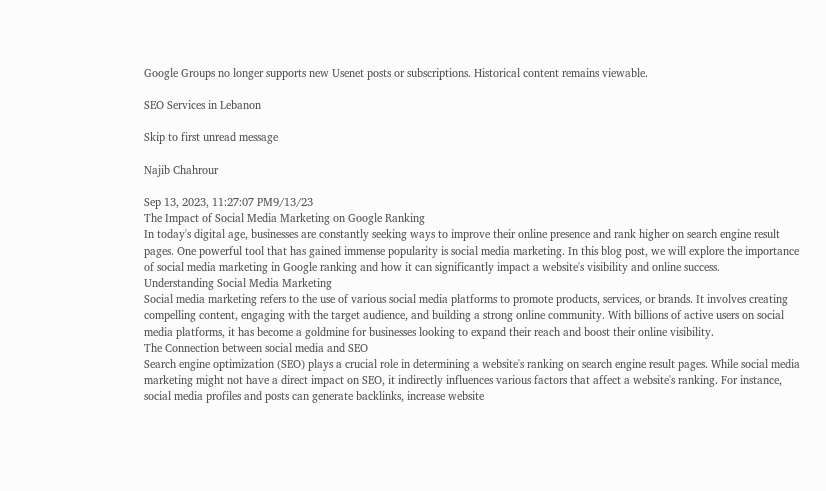Google Groups no longer supports new Usenet posts or subscriptions. Historical content remains viewable.

SEO Services in Lebanon

Skip to first unread message

Najib Chahrour

Sep 13, 2023, 11:27:07 PM9/13/23
The Impact of Social Media Marketing on Google Ranking
In today's digital age, businesses are constantly seeking ways to improve their online presence and rank higher on search engine result pages. One powerful tool that has gained immense popularity is social media marketing. In this blog post, we will explore the importance of social media marketing in Google ranking and how it can significantly impact a website's visibility and online success.
Understanding Social Media Marketing
Social media marketing refers to the use of various social media platforms to promote products, services, or brands. It involves creating compelling content, engaging with the target audience, and building a strong online community. With billions of active users on social media platforms, it has become a goldmine for businesses looking to expand their reach and boost their online visibility.
The Connection between social media and SEO
Search engine optimization (SEO) plays a crucial role in determining a website's ranking on search engine result pages. While social media marketing might not have a direct impact on SEO, it indirectly influences various factors that affect a website's ranking. For instance, social media profiles and posts can generate backlinks, increase website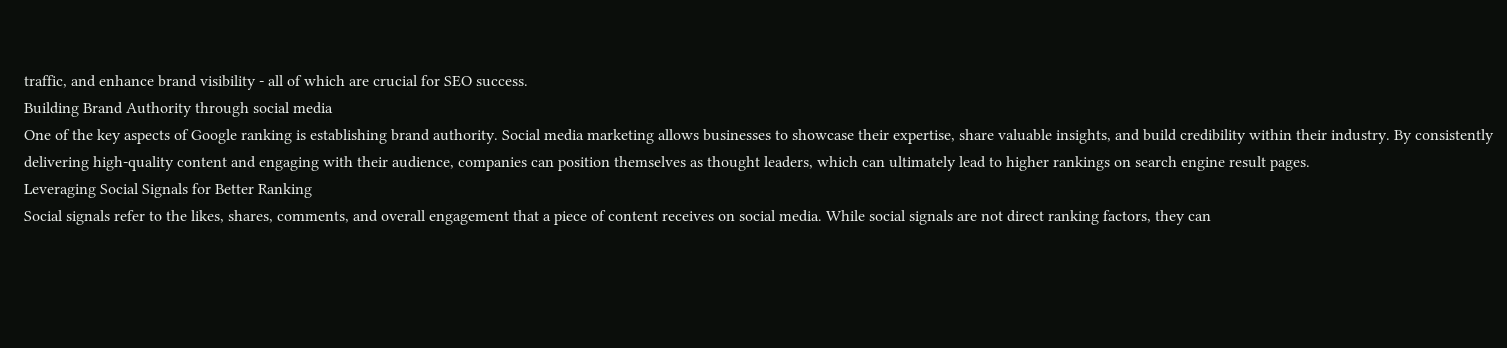traffic, and enhance brand visibility - all of which are crucial for SEO success.
Building Brand Authority through social media
One of the key aspects of Google ranking is establishing brand authority. Social media marketing allows businesses to showcase their expertise, share valuable insights, and build credibility within their industry. By consistently delivering high-quality content and engaging with their audience, companies can position themselves as thought leaders, which can ultimately lead to higher rankings on search engine result pages.
Leveraging Social Signals for Better Ranking
Social signals refer to the likes, shares, comments, and overall engagement that a piece of content receives on social media. While social signals are not direct ranking factors, they can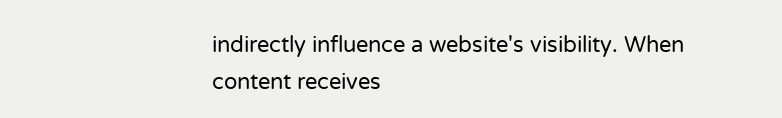indirectly influence a website's visibility. When content receives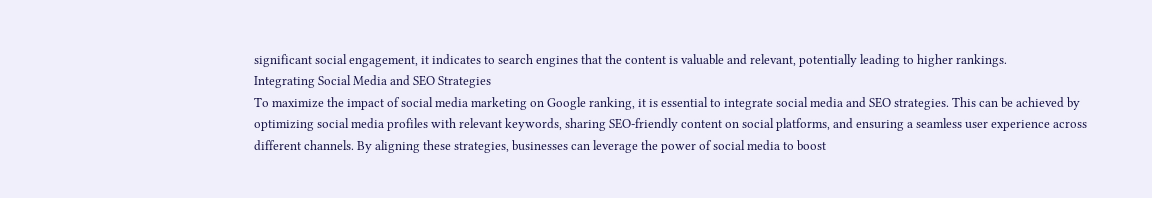significant social engagement, it indicates to search engines that the content is valuable and relevant, potentially leading to higher rankings.
Integrating Social Media and SEO Strategies
To maximize the impact of social media marketing on Google ranking, it is essential to integrate social media and SEO strategies. This can be achieved by optimizing social media profiles with relevant keywords, sharing SEO-friendly content on social platforms, and ensuring a seamless user experience across different channels. By aligning these strategies, businesses can leverage the power of social media to boost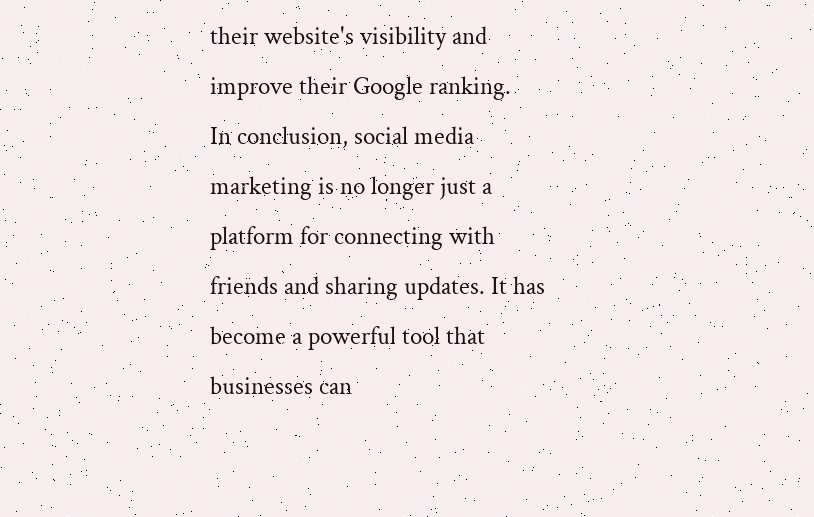their website's visibility and improve their Google ranking.
In conclusion, social media marketing is no longer just a platform for connecting with friends and sharing updates. It has become a powerful tool that businesses can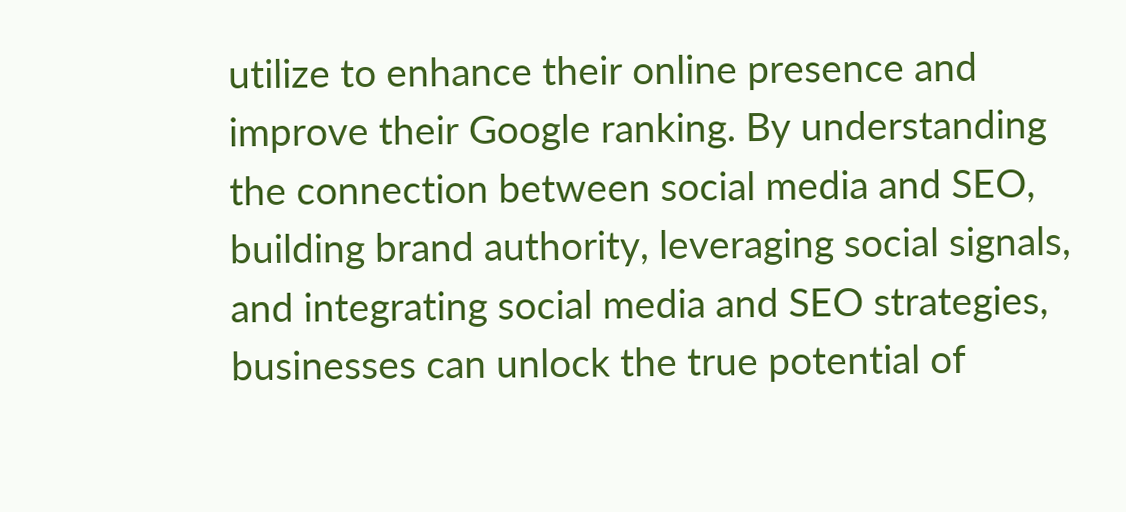utilize to enhance their online presence and improve their Google ranking. By understanding the connection between social media and SEO, building brand authority, leveraging social signals, and integrating social media and SEO strategies, businesses can unlock the true potential of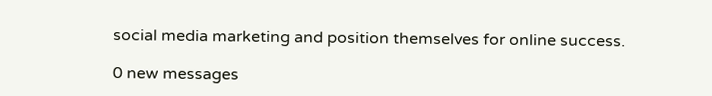social media marketing and position themselves for online success.

0 new messages